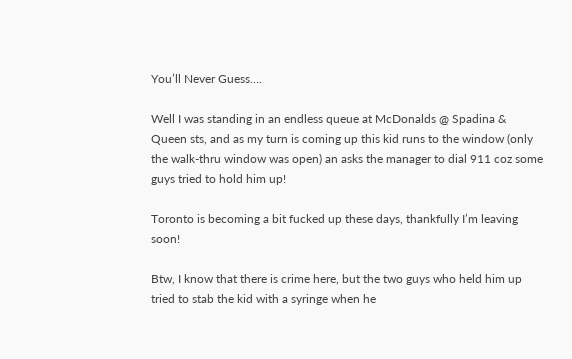You’ll Never Guess….

Well I was standing in an endless queue at McDonalds @ Spadina & Queen sts, and as my turn is coming up this kid runs to the window (only the walk-thru window was open) an asks the manager to dial 911 coz some guys tried to hold him up!

Toronto is becoming a bit fucked up these days, thankfully I’m leaving soon!

Btw, I know that there is crime here, but the two guys who held him up tried to stab the kid with a syringe when he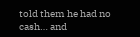told them he had no cash… and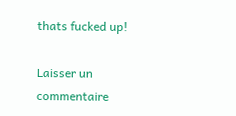thats fucked up!

Laisser un commentaire